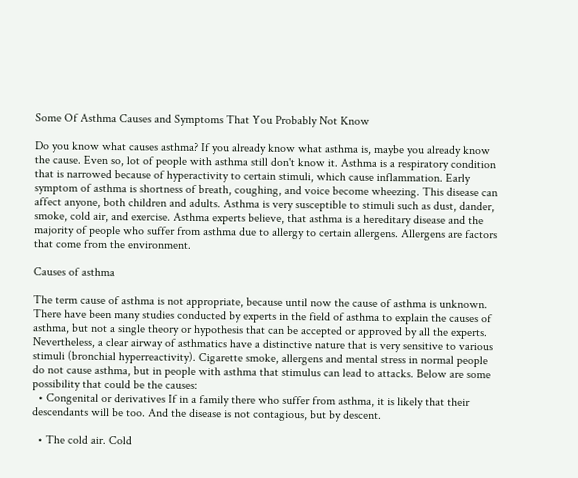Some Of Asthma Causes and Symptoms That You Probably Not Know

Do you know what causes asthma? If you already know what asthma is, maybe you already know the cause. Even so, lot of people with asthma still don't know it. Asthma is a respiratory condition that is narrowed because of hyperactivity to certain stimuli, which cause inflammation. Early symptom of asthma is shortness of breath, coughing, and voice become wheezing. This disease can affect anyone, both children and adults. Asthma is very susceptible to stimuli such as dust, dander, smoke, cold air, and exercise. Asthma experts believe, that asthma is a hereditary disease and the majority of people who suffer from asthma due to allergy to certain allergens. Allergens are factors that come from the environment.

Causes of asthma

The term cause of asthma is not appropriate, because until now the cause of asthma is unknown. There have been many studies conducted by experts in the field of asthma to explain the causes of asthma, but not a single theory or hypothesis that can be accepted or approved by all the experts. Nevertheless, a clear airway of asthmatics have a distinctive nature that is very sensitive to various stimuli (bronchial hyperreactivity). Cigarette smoke, allergens and mental stress in normal people do not cause asthma, but in people with asthma that stimulus can lead to attacks. Below are some possibility that could be the causes:
  • Congenital or derivatives If in a family there who suffer from asthma, it is likely that their descendants will be too. And the disease is not contagious, but by descent.

  • The cold air. Cold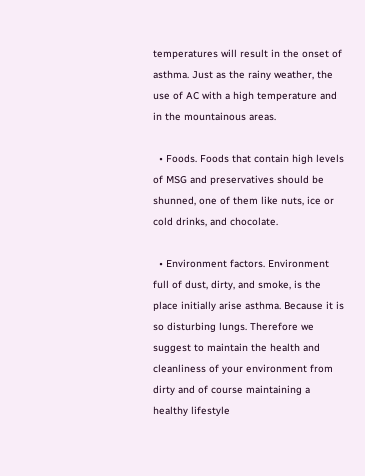temperatures will result in the onset of asthma. Just as the rainy weather, the use of AC with a high temperature and in the mountainous areas.

  • Foods. Foods that contain high levels of MSG and preservatives should be shunned, one of them like nuts, ice or cold drinks, and chocolate.

  • Environment factors. Environment full of dust, dirty, and smoke, is the place initially arise asthma. Because it is so disturbing lungs. Therefore we suggest to maintain the health and cleanliness of your environment from dirty and of course maintaining a healthy lifestyle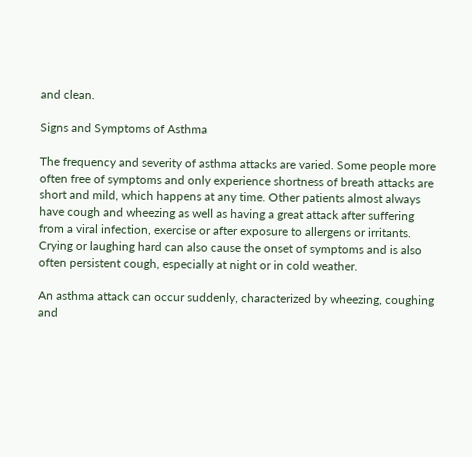and clean.

Signs and Symptoms of Asthma

The frequency and severity of asthma attacks are varied. Some people more often free of symptoms and only experience shortness of breath attacks are short and mild, which happens at any time. Other patients almost always have cough and wheezing as well as having a great attack after suffering from a viral infection, exercise or after exposure to allergens or irritants. Crying or laughing hard can also cause the onset of symptoms and is also often persistent cough, especially at night or in cold weather.

An asthma attack can occur suddenly, characterized by wheezing, coughing and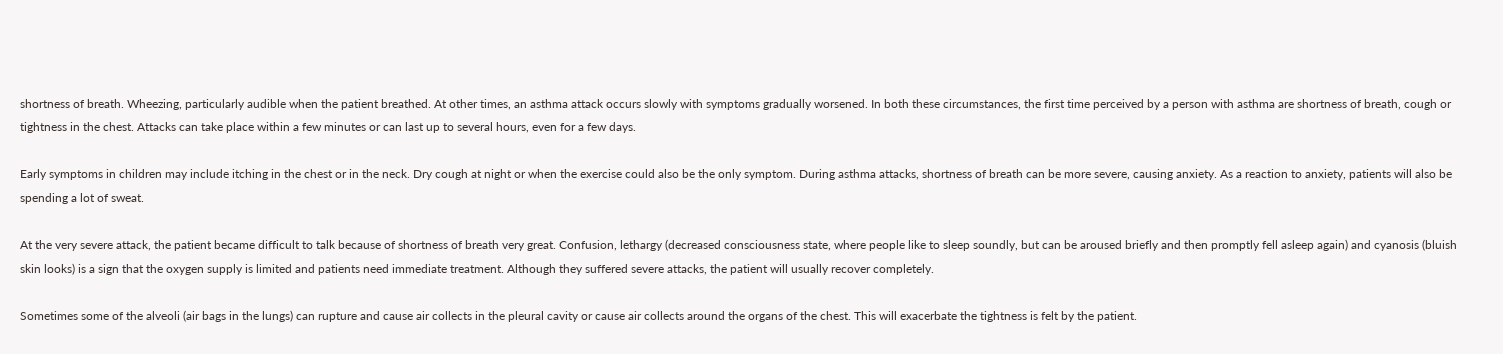shortness of breath. Wheezing, particularly audible when the patient breathed. At other times, an asthma attack occurs slowly with symptoms gradually worsened. In both these circumstances, the first time perceived by a person with asthma are shortness of breath, cough or tightness in the chest. Attacks can take place within a few minutes or can last up to several hours, even for a few days.

Early symptoms in children may include itching in the chest or in the neck. Dry cough at night or when the exercise could also be the only symptom. During asthma attacks, shortness of breath can be more severe, causing anxiety. As a reaction to anxiety, patients will also be spending a lot of sweat.

At the very severe attack, the patient became difficult to talk because of shortness of breath very great. Confusion, lethargy (decreased consciousness state, where people like to sleep soundly, but can be aroused briefly and then promptly fell asleep again) and cyanosis (bluish skin looks) is a sign that the oxygen supply is limited and patients need immediate treatment. Although they suffered severe attacks, the patient will usually recover completely.

Sometimes some of the alveoli (air bags in the lungs) can rupture and cause air collects in the pleural cavity or cause air collects around the organs of the chest. This will exacerbate the tightness is felt by the patient.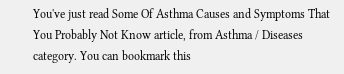You've just read Some Of Asthma Causes and Symptoms That You Probably Not Know article, from Asthma / Diseases category. You can bookmark this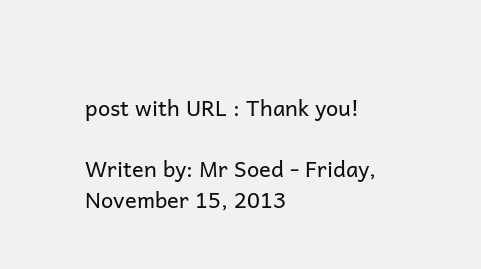post with URL : Thank you!

Writen by: Mr Soed - Friday, November 15, 2013